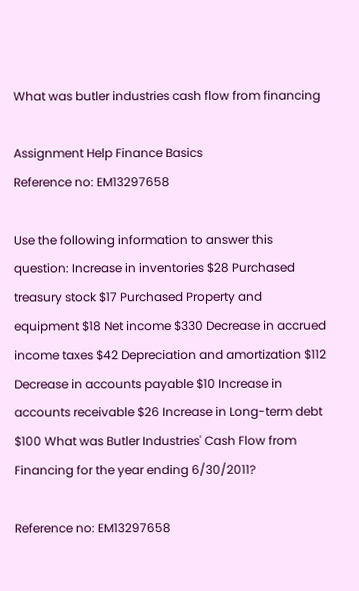What was butler industries cash flow from financing

Assignment Help Finance Basics
Reference no: EM13297658

Use the following information to answer this question: Increase in inventories $28 Purchased treasury stock $17 Purchased Property and equipment $18 Net income $330 Decrease in accrued income taxes $42 Depreciation and amortization $112 Decrease in accounts payable $10 Increase in accounts receivable $26 Increase in Long-term debt $100 What was Butler Industries' Cash Flow from Financing for the year ending 6/30/2011?

Reference no: EM13297658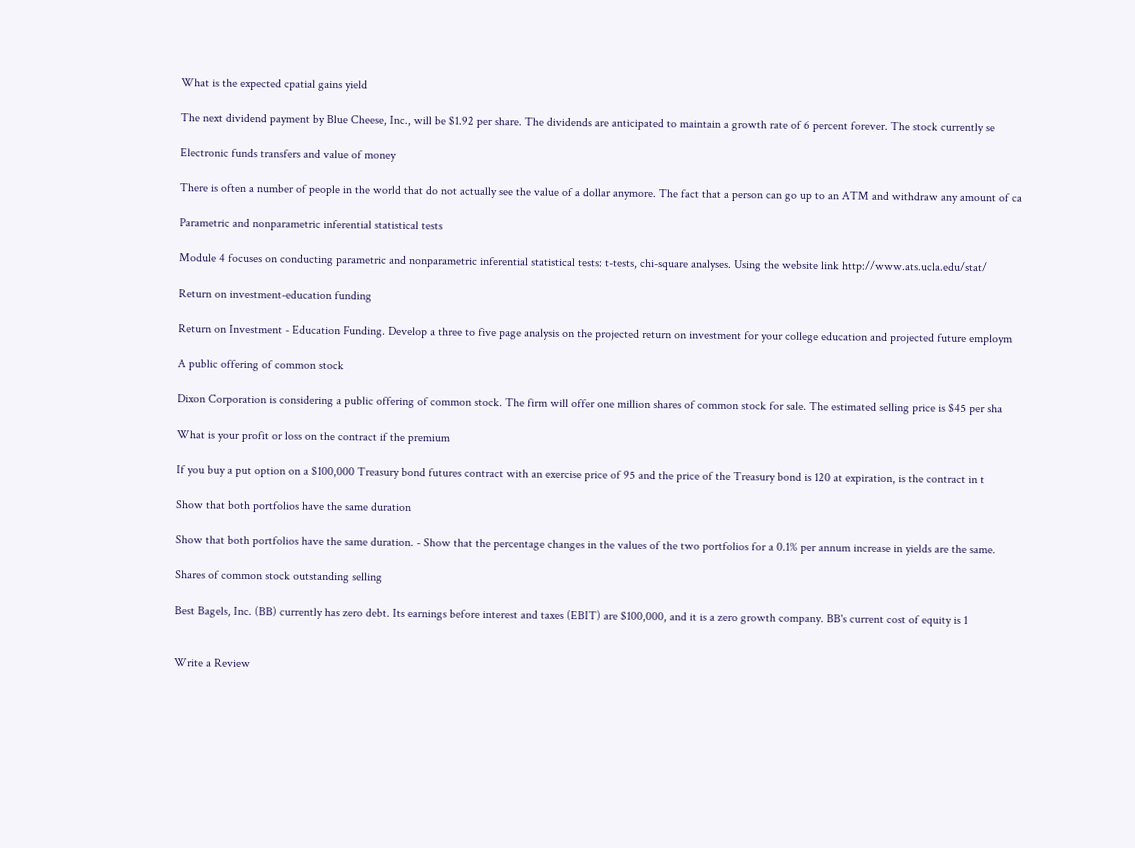What is the expected cpatial gains yield

The next dividend payment by Blue Cheese, Inc., will be $1.92 per share. The dividends are anticipated to maintain a growth rate of 6 percent forever. The stock currently se

Electronic funds transfers and value of money

There is often a number of people in the world that do not actually see the value of a dollar anymore. The fact that a person can go up to an ATM and withdraw any amount of ca

Parametric and nonparametric inferential statistical tests

Module 4 focuses on conducting parametric and nonparametric inferential statistical tests: t-tests, chi-square analyses. Using the website link http://www.ats.ucla.edu/stat/

Return on investment-education funding

Return on Investment - Education Funding. Develop a three to five page analysis on the projected return on investment for your college education and projected future employm

A public offering of common stock

Dixon Corporation is considering a public offering of common stock. The firm will offer one million shares of common stock for sale. The estimated selling price is $45 per sha

What is your profit or loss on the contract if the premium

If you buy a put option on a $100,000 Treasury bond futures contract with an exercise price of 95 and the price of the Treasury bond is 120 at expiration, is the contract in t

Show that both portfolios have the same duration

Show that both portfolios have the same duration. - Show that the percentage changes in the values of the two portfolios for a 0.1% per annum increase in yields are the same.

Shares of common stock outstanding selling

Best Bagels, Inc. (BB) currently has zero debt. Its earnings before interest and taxes (EBIT) are $100,000, and it is a zero growth company. BB's current cost of equity is 1


Write a Review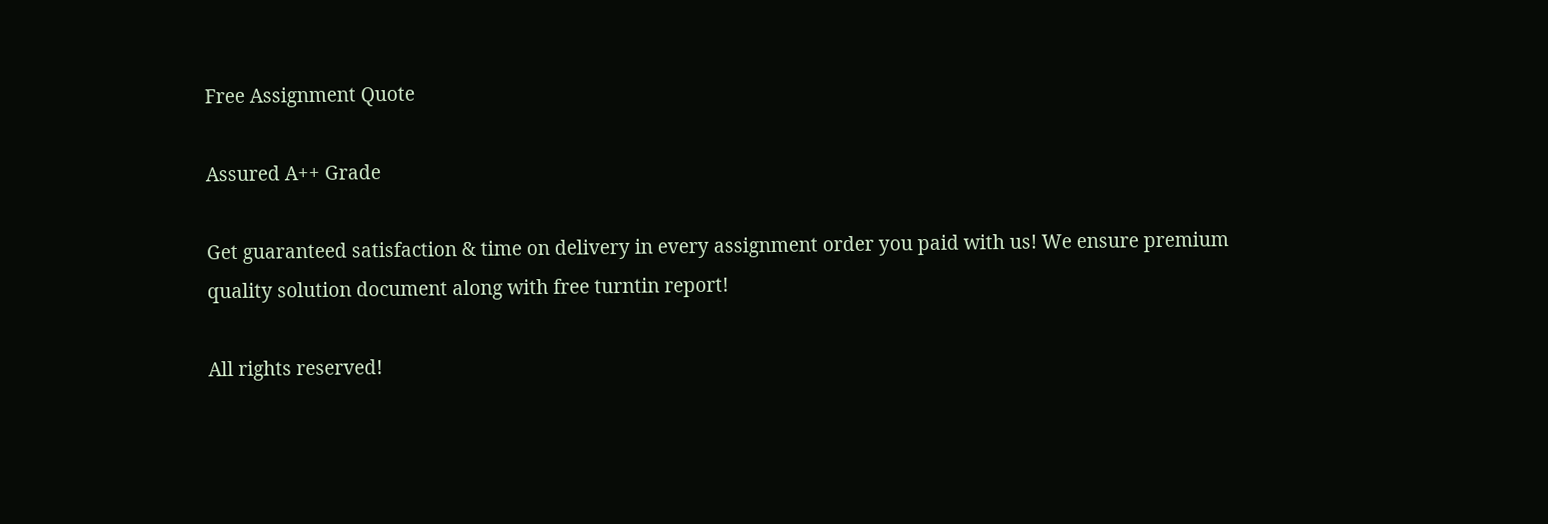Free Assignment Quote

Assured A++ Grade

Get guaranteed satisfaction & time on delivery in every assignment order you paid with us! We ensure premium quality solution document along with free turntin report!

All rights reserved!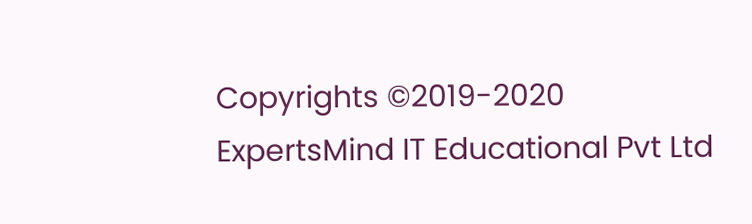Copyrights ©2019-2020 ExpertsMind IT Educational Pvt Ltd